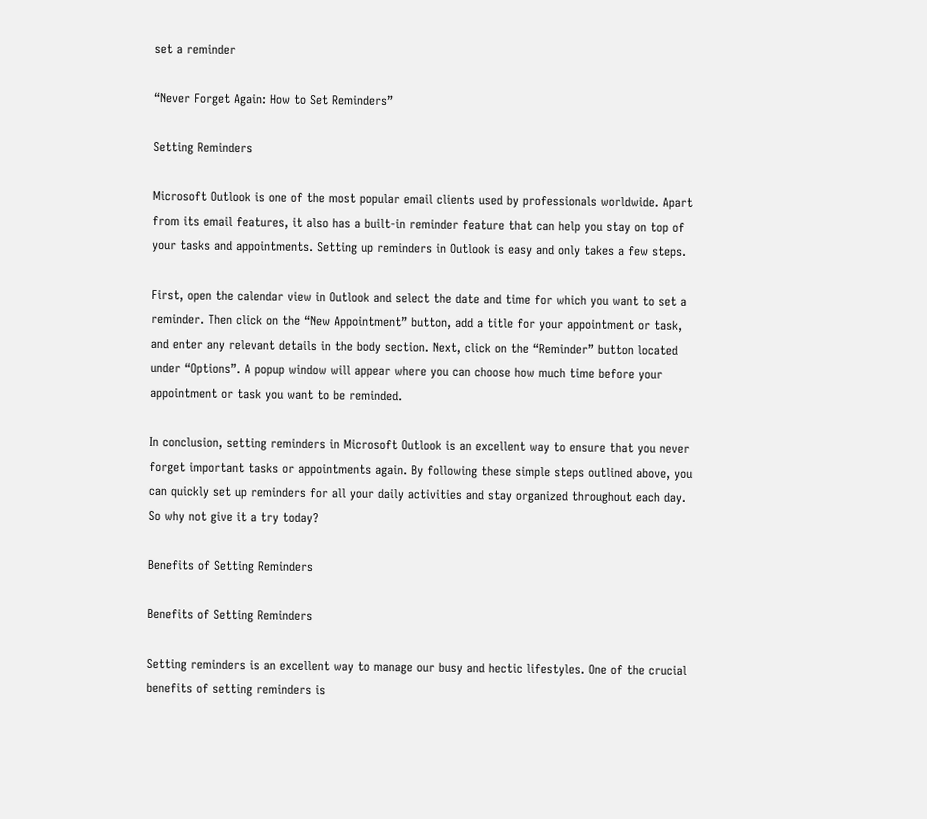set a reminder

“Never Forget Again: How to Set Reminders”

Setting Reminders

Microsoft Outlook is one of the most popular email clients used by professionals worldwide. Apart from its email features, it also has a built-in reminder feature that can help you stay on top of your tasks and appointments. Setting up reminders in Outlook is easy and only takes a few steps.

First, open the calendar view in Outlook and select the date and time for which you want to set a reminder. Then click on the “New Appointment” button, add a title for your appointment or task, and enter any relevant details in the body section. Next, click on the “Reminder” button located under “Options”. A popup window will appear where you can choose how much time before your appointment or task you want to be reminded.

In conclusion, setting reminders in Microsoft Outlook is an excellent way to ensure that you never forget important tasks or appointments again. By following these simple steps outlined above, you can quickly set up reminders for all your daily activities and stay organized throughout each day. So why not give it a try today?

Benefits of Setting Reminders

Benefits of Setting Reminders

Setting reminders is an excellent way to manage our busy and hectic lifestyles. One of the crucial benefits of setting reminders is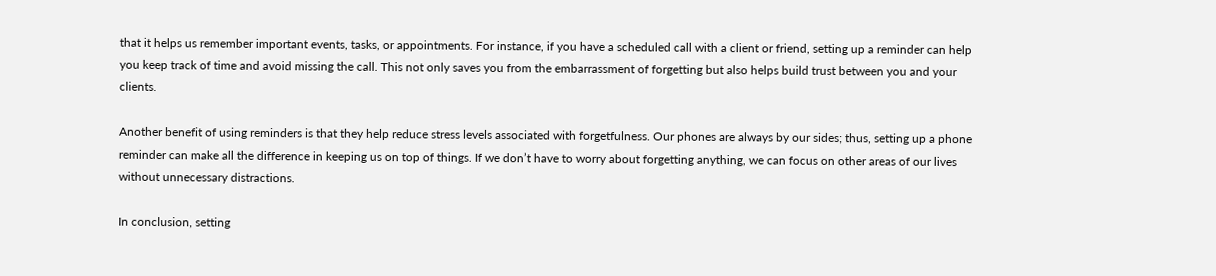that it helps us remember important events, tasks, or appointments. For instance, if you have a scheduled call with a client or friend, setting up a reminder can help you keep track of time and avoid missing the call. This not only saves you from the embarrassment of forgetting but also helps build trust between you and your clients.

Another benefit of using reminders is that they help reduce stress levels associated with forgetfulness. Our phones are always by our sides; thus, setting up a phone reminder can make all the difference in keeping us on top of things. If we don’t have to worry about forgetting anything, we can focus on other areas of our lives without unnecessary distractions.

In conclusion, setting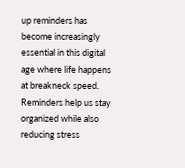up reminders has become increasingly essential in this digital age where life happens at breakneck speed. Reminders help us stay organized while also reducing stress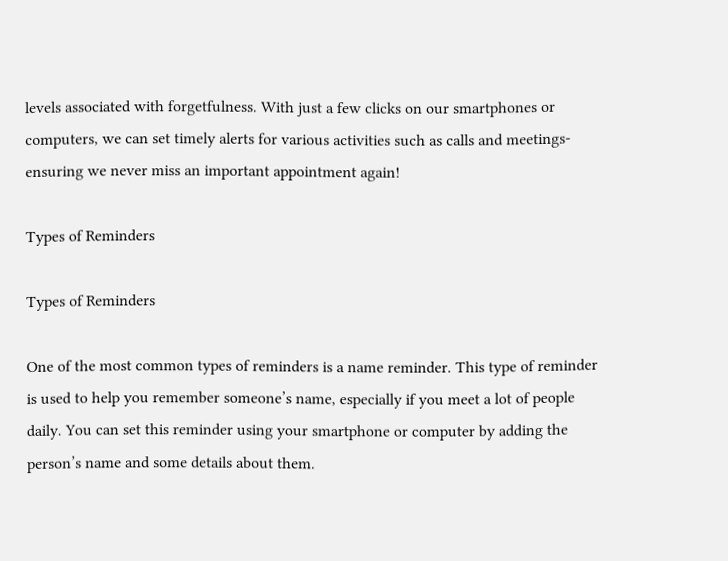levels associated with forgetfulness. With just a few clicks on our smartphones or computers, we can set timely alerts for various activities such as calls and meetings- ensuring we never miss an important appointment again!

Types of Reminders

Types of Reminders

One of the most common types of reminders is a name reminder. This type of reminder is used to help you remember someone’s name, especially if you meet a lot of people daily. You can set this reminder using your smartphone or computer by adding the person’s name and some details about them.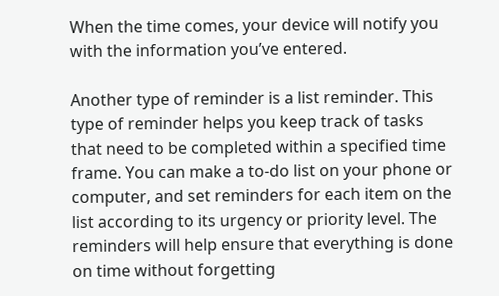When the time comes, your device will notify you with the information you’ve entered.

Another type of reminder is a list reminder. This type of reminder helps you keep track of tasks that need to be completed within a specified time frame. You can make a to-do list on your phone or computer, and set reminders for each item on the list according to its urgency or priority level. The reminders will help ensure that everything is done on time without forgetting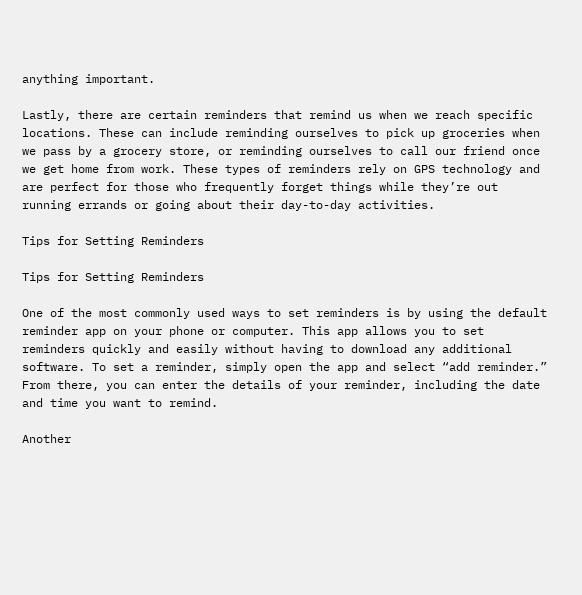anything important.

Lastly, there are certain reminders that remind us when we reach specific locations. These can include reminding ourselves to pick up groceries when we pass by a grocery store, or reminding ourselves to call our friend once we get home from work. These types of reminders rely on GPS technology and are perfect for those who frequently forget things while they’re out running errands or going about their day-to-day activities.

Tips for Setting Reminders

Tips for Setting Reminders

One of the most commonly used ways to set reminders is by using the default reminder app on your phone or computer. This app allows you to set reminders quickly and easily without having to download any additional software. To set a reminder, simply open the app and select “add reminder.” From there, you can enter the details of your reminder, including the date and time you want to remind.

Another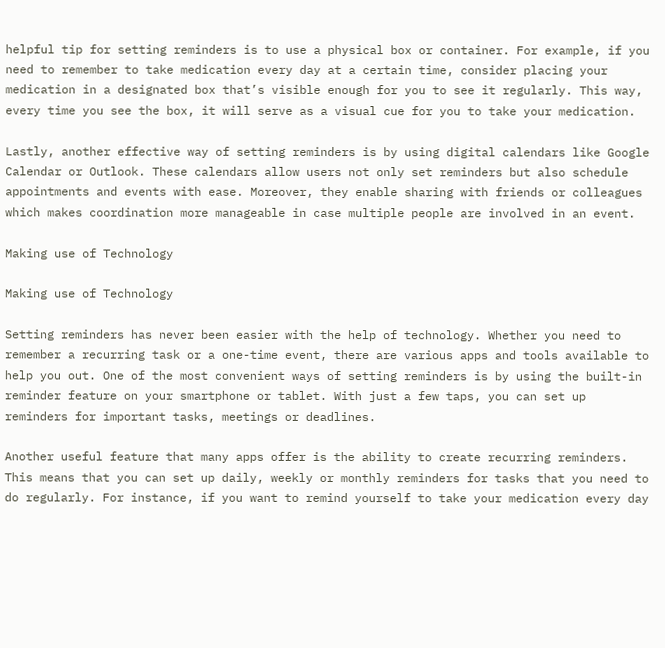helpful tip for setting reminders is to use a physical box or container. For example, if you need to remember to take medication every day at a certain time, consider placing your medication in a designated box that’s visible enough for you to see it regularly. This way, every time you see the box, it will serve as a visual cue for you to take your medication.

Lastly, another effective way of setting reminders is by using digital calendars like Google Calendar or Outlook. These calendars allow users not only set reminders but also schedule appointments and events with ease. Moreover, they enable sharing with friends or colleagues which makes coordination more manageable in case multiple people are involved in an event.

Making use of Technology

Making use of Technology

Setting reminders has never been easier with the help of technology. Whether you need to remember a recurring task or a one-time event, there are various apps and tools available to help you out. One of the most convenient ways of setting reminders is by using the built-in reminder feature on your smartphone or tablet. With just a few taps, you can set up reminders for important tasks, meetings or deadlines.

Another useful feature that many apps offer is the ability to create recurring reminders. This means that you can set up daily, weekly or monthly reminders for tasks that you need to do regularly. For instance, if you want to remind yourself to take your medication every day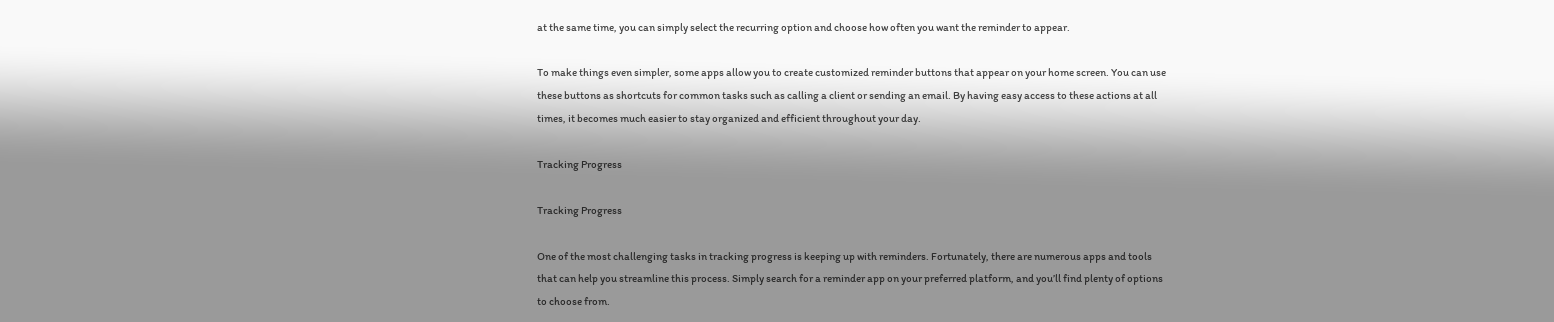at the same time, you can simply select the recurring option and choose how often you want the reminder to appear.

To make things even simpler, some apps allow you to create customized reminder buttons that appear on your home screen. You can use these buttons as shortcuts for common tasks such as calling a client or sending an email. By having easy access to these actions at all times, it becomes much easier to stay organized and efficient throughout your day.

Tracking Progress

Tracking Progress

One of the most challenging tasks in tracking progress is keeping up with reminders. Fortunately, there are numerous apps and tools that can help you streamline this process. Simply search for a reminder app on your preferred platform, and you’ll find plenty of options to choose from.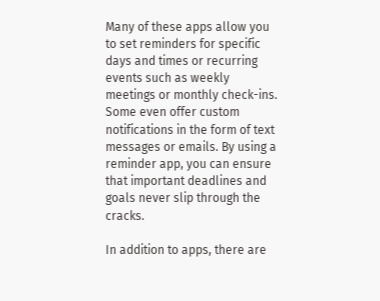Many of these apps allow you to set reminders for specific days and times or recurring events such as weekly meetings or monthly check-ins. Some even offer custom notifications in the form of text messages or emails. By using a reminder app, you can ensure that important deadlines and goals never slip through the cracks.

In addition to apps, there are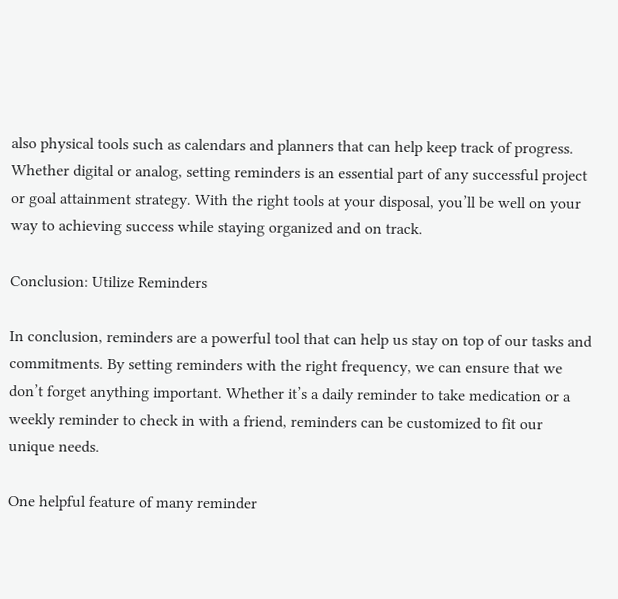also physical tools such as calendars and planners that can help keep track of progress. Whether digital or analog, setting reminders is an essential part of any successful project or goal attainment strategy. With the right tools at your disposal, you’ll be well on your way to achieving success while staying organized and on track.

Conclusion: Utilize Reminders

In conclusion, reminders are a powerful tool that can help us stay on top of our tasks and commitments. By setting reminders with the right frequency, we can ensure that we don’t forget anything important. Whether it’s a daily reminder to take medication or a weekly reminder to check in with a friend, reminders can be customized to fit our unique needs.

One helpful feature of many reminder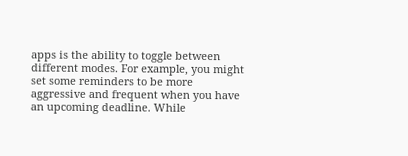apps is the ability to toggle between different modes. For example, you might set some reminders to be more aggressive and frequent when you have an upcoming deadline. While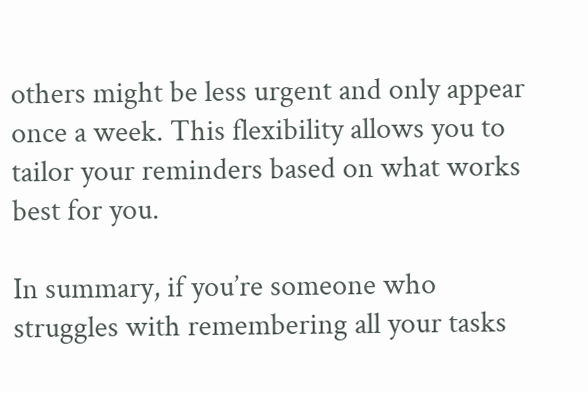others might be less urgent and only appear once a week. This flexibility allows you to tailor your reminders based on what works best for you.

In summary, if you’re someone who struggles with remembering all your tasks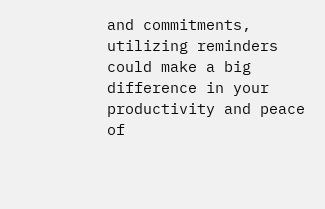and commitments, utilizing reminders could make a big difference in your productivity and peace of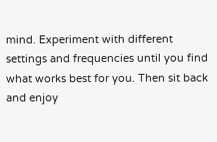mind. Experiment with different settings and frequencies until you find what works best for you. Then sit back and enjoy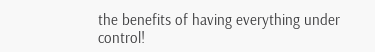the benefits of having everything under control!